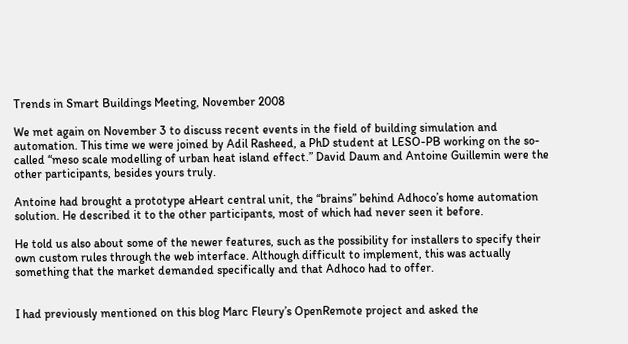Trends in Smart Buildings Meeting, November 2008

We met again on November 3 to discuss recent events in the field of building simulation and automation. This time we were joined by Adil Rasheed, a PhD student at LESO-PB working on the so-called “meso scale modelling of urban heat island effect.” David Daum and Antoine Guillemin were the other participants, besides yours truly.

Antoine had brought a prototype aHeart central unit, the “brains” behind Adhoco’s home automation solution. He described it to the other participants, most of which had never seen it before.

He told us also about some of the newer features, such as the possibility for installers to specify their own custom rules through the web interface. Although difficult to implement, this was actually something that the market demanded specifically and that Adhoco had to offer.


I had previously mentioned on this blog Marc Fleury’s OpenRemote project and asked the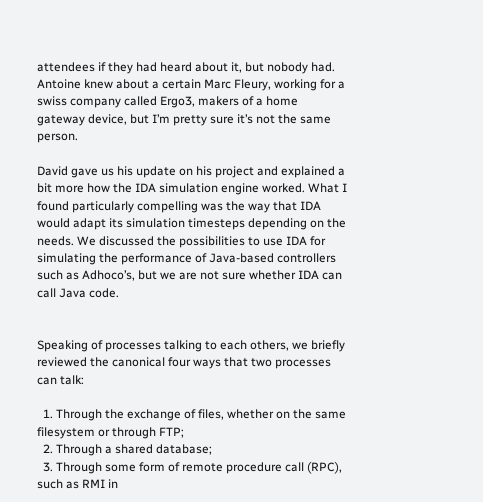attendees if they had heard about it, but nobody had. Antoine knew about a certain Marc Fleury, working for a swiss company called Ergo3, makers of a home gateway device, but I’m pretty sure it’s not the same person.

David gave us his update on his project and explained a bit more how the IDA simulation engine worked. What I found particularly compelling was the way that IDA would adapt its simulation timesteps depending on the needs. We discussed the possibilities to use IDA for simulating the performance of Java-based controllers such as Adhoco’s, but we are not sure whether IDA can call Java code.


Speaking of processes talking to each others, we briefly reviewed the canonical four ways that two processes can talk:

  1. Through the exchange of files, whether on the same filesystem or through FTP;
  2. Through a shared database;
  3. Through some form of remote procedure call (RPC), such as RMI in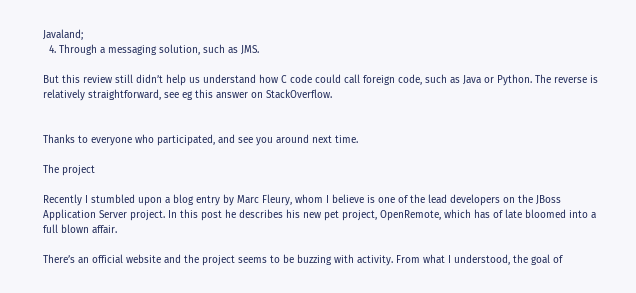Javaland;
  4. Through a messaging solution, such as JMS.

But this review still didn’t help us understand how C code could call foreign code, such as Java or Python. The reverse is relatively straightforward, see eg this answer on StackOverflow.


Thanks to everyone who participated, and see you around next time.

The project

Recently I stumbled upon a blog entry by Marc Fleury, whom I believe is one of the lead developers on the JBoss Application Server project. In this post he describes his new pet project, OpenRemote, which has of late bloomed into a full blown affair.

There’s an official website and the project seems to be buzzing with activity. From what I understood, the goal of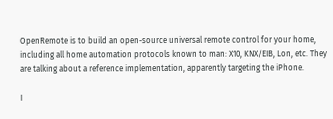OpenRemote is to build an open-source universal remote control for your home, including all home automation protocols known to man: X10, KNX/EIB, Lon, etc. They are talking about a reference implementation, apparently targeting the iPhone.

I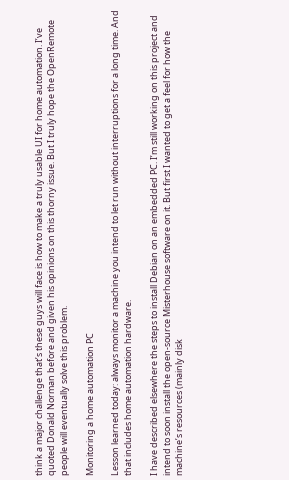think a major challenge that’s these guys will face is how to make a truly usable UI for home automation. I’ve quoted Donald Norman before and given his opinions on this thorny issue. But I truly hope the OpenRemote people will eventually solve this problem.

Monitoring a home automation PC

Lesson learned today: always monitor a machine you intend to let run without interruptions for a long time. And that includes home automation hardware.

I have described elsewhere the steps to install Debian on an embedded PC. I’m still working on this project and intend to soon install the open-source Misterhouse software on it. But first I wanted to get a feel for how the machine’s resources (mainly disk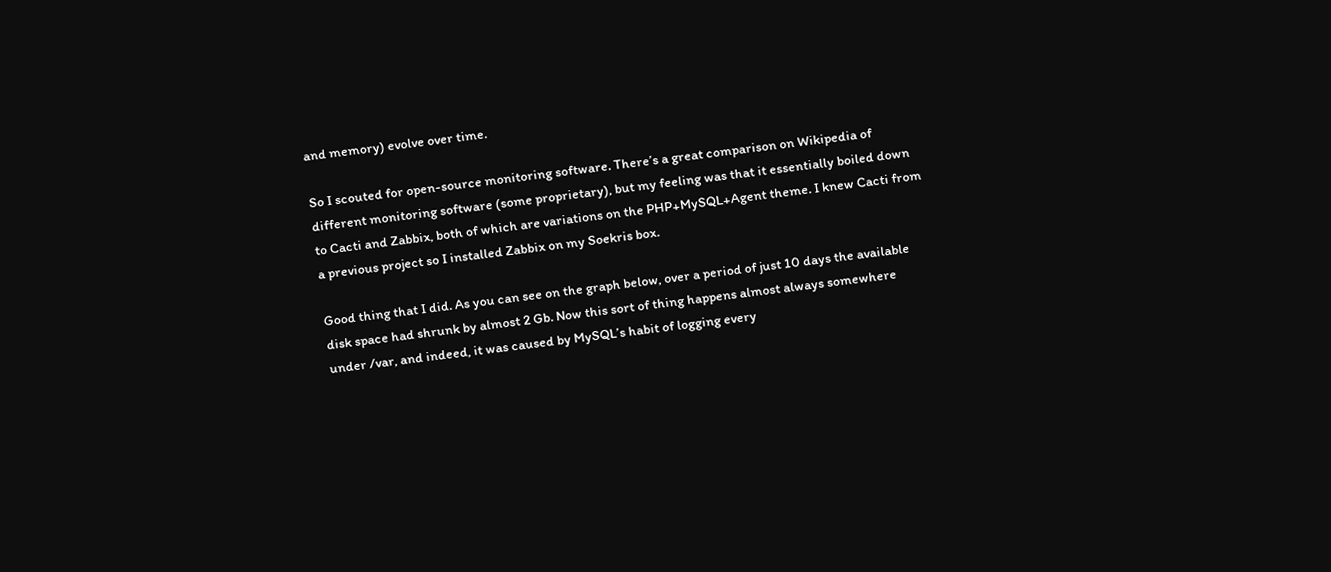and memory) evolve over time.

So I scouted for open-source monitoring software. There’s a great comparison on Wikipedia of different monitoring software (some proprietary), but my feeling was that it essentially boiled down to Cacti and Zabbix, both of which are variations on the PHP+MySQL+Agent theme. I knew Cacti from a previous project so I installed Zabbix on my Soekris box.

Good thing that I did. As you can see on the graph below, over a period of just 10 days the available disk space had shrunk by almost 2 Gb. Now this sort of thing happens almost always somewhere under /var, and indeed, it was caused by MySQL’s habit of logging every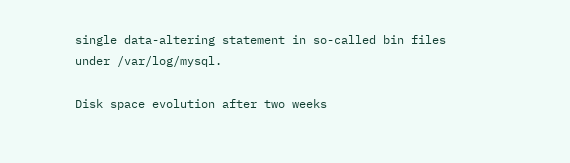single data-altering statement in so-called bin files under /var/log/mysql.

Disk space evolution after two weeks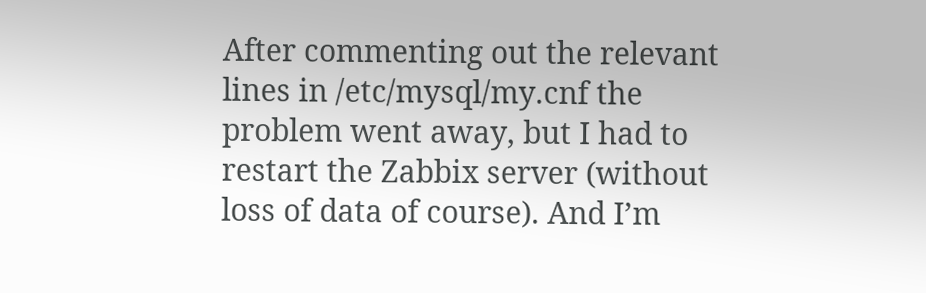After commenting out the relevant lines in /etc/mysql/my.cnf the problem went away, but I had to restart the Zabbix server (without loss of data of course). And I’m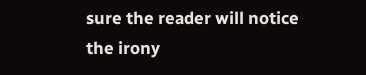sure the reader will notice the irony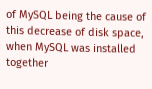of MySQL being the cause of this decrease of disk space, when MySQL was installed together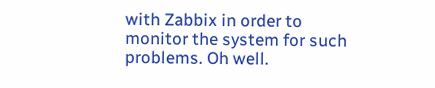with Zabbix in order to monitor the system for such problems. Oh well.